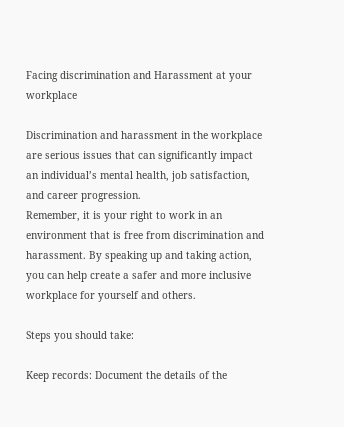Facing discrimination and Harassment at your workplace

Discrimination and harassment in the workplace are serious issues that can significantly impact an individual’s mental health, job satisfaction, and career progression.
Remember, it is your right to work in an environment that is free from discrimination and harassment. By speaking up and taking action, you can help create a safer and more inclusive workplace for yourself and others.

Steps you should take:

Keep records: Document the details of the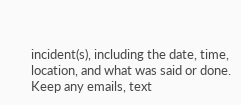incident(s), including the date, time, location, and what was said or done. Keep any emails, text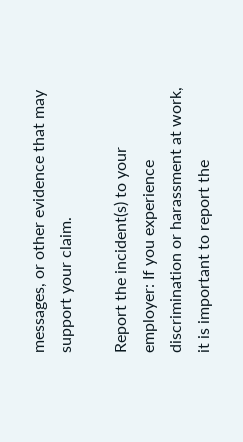messages, or other evidence that may support your claim.

Report the incident(s) to your employer: If you experience discrimination or harassment at work, it is important to report the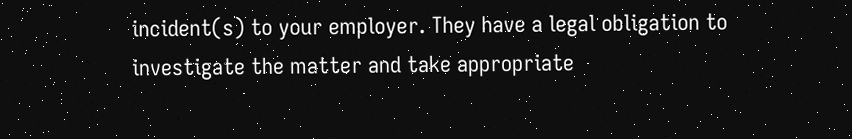incident(s) to your employer. They have a legal obligation to investigate the matter and take appropriate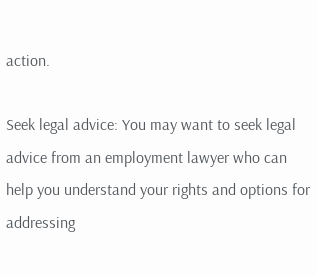action.

Seek legal advice: You may want to seek legal advice from an employment lawyer who can help you understand your rights and options for addressing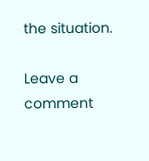the situation.

Leave a comment